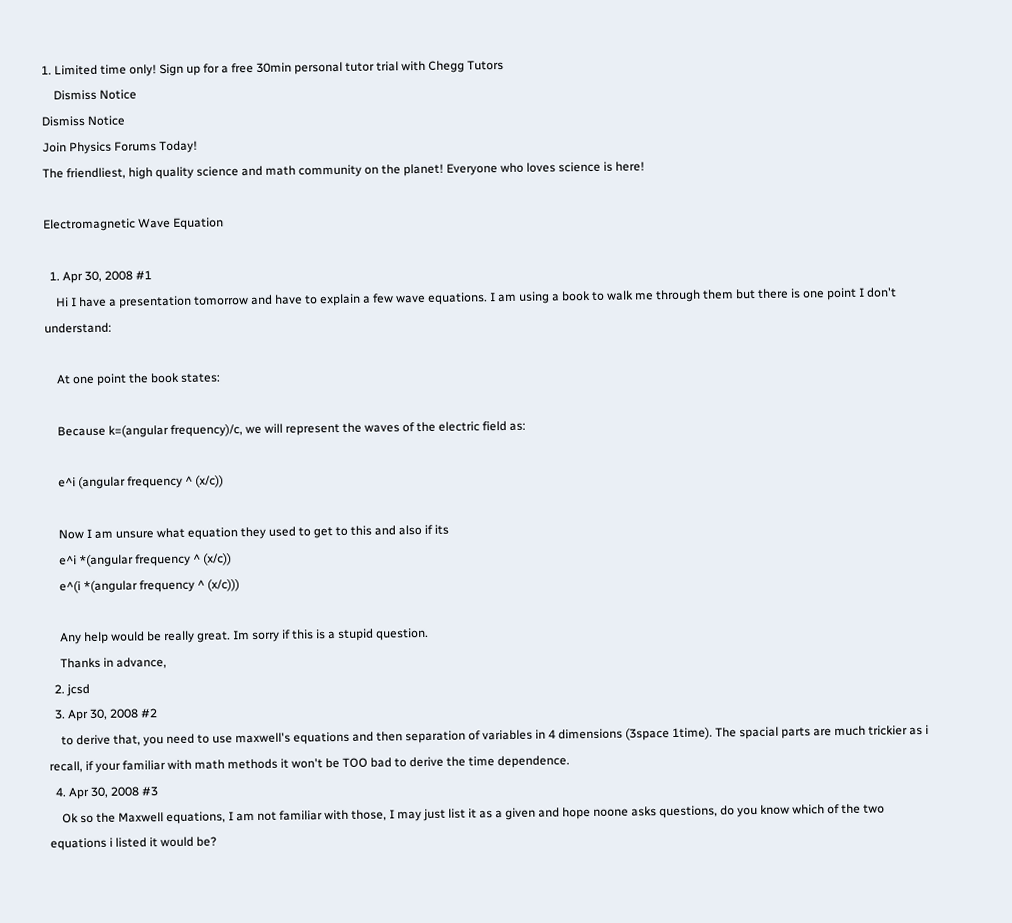1. Limited time only! Sign up for a free 30min personal tutor trial with Chegg Tutors
    Dismiss Notice
Dismiss Notice
Join Physics Forums Today!
The friendliest, high quality science and math community on the planet! Everyone who loves science is here!

Electromagnetic Wave Equation

  1. Apr 30, 2008 #1
    Hi I have a presentation tomorrow and have to explain a few wave equations. I am using a book to walk me through them but there is one point I don't understand:

    At one point the book states:

    Because k=(angular frequency)/c, we will represent the waves of the electric field as:

    e^i (angular frequency ^ (x/c))

    Now I am unsure what equation they used to get to this and also if its
    e^i *(angular frequency ^ (x/c))
    e^(i *(angular frequency ^ (x/c)))

    Any help would be really great. Im sorry if this is a stupid question.
    Thanks in advance,
  2. jcsd
  3. Apr 30, 2008 #2
    to derive that, you need to use maxwell's equations and then separation of variables in 4 dimensions (3space 1time). The spacial parts are much trickier as i recall, if your familiar with math methods it won't be TOO bad to derive the time dependence.
  4. Apr 30, 2008 #3
    Ok so the Maxwell equations, I am not familiar with those, I may just list it as a given and hope noone asks questions, do you know which of the two equations i listed it would be?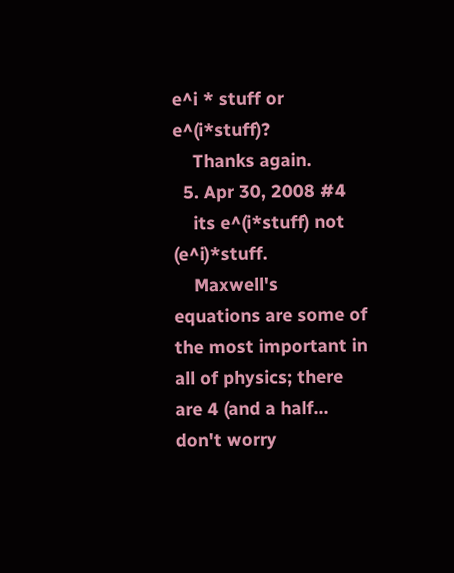e^i * stuff or e^(i*stuff)?
    Thanks again.
  5. Apr 30, 2008 #4
    its e^(i*stuff) not (e^i)*stuff.
    Maxwell's equations are some of the most important in all of physics; there are 4 (and a half... don't worry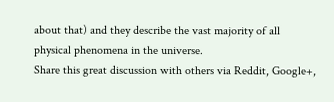about that) and they describe the vast majority of all physical phenomena in the universe.
Share this great discussion with others via Reddit, Google+,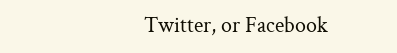Twitter, or Facebook